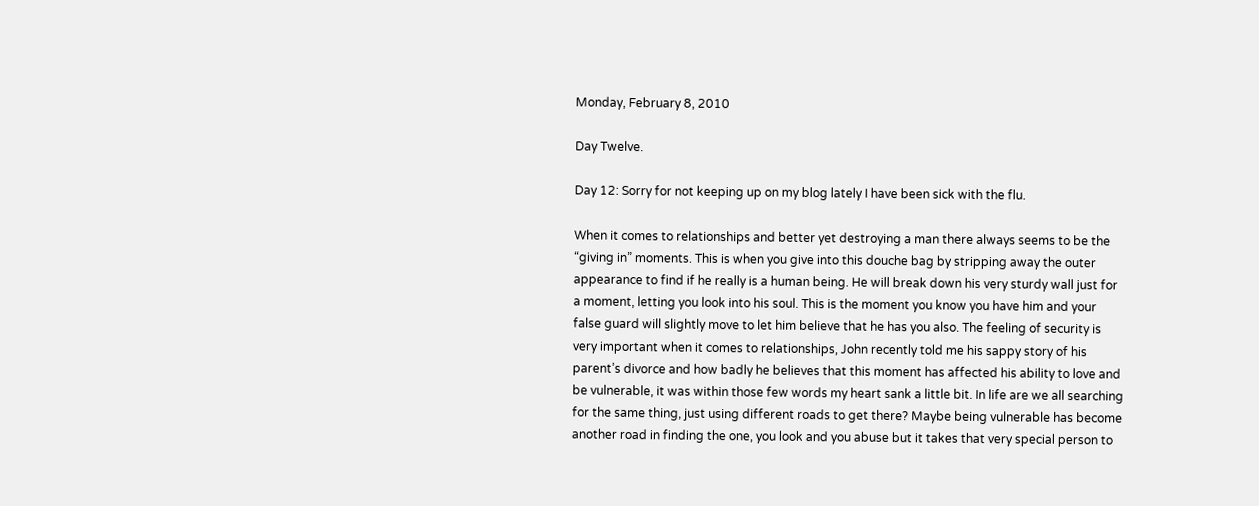Monday, February 8, 2010

Day Twelve.

Day 12: Sorry for not keeping up on my blog lately I have been sick with the flu.

When it comes to relationships and better yet destroying a man there always seems to be the “giving in” moments. This is when you give into this douche bag by stripping away the outer appearance to find if he really is a human being. He will break down his very sturdy wall just for a moment, letting you look into his soul. This is the moment you know you have him and your false guard will slightly move to let him believe that he has you also. The feeling of security is very important when it comes to relationships, John recently told me his sappy story of his parent’s divorce and how badly he believes that this moment has affected his ability to love and be vulnerable, it was within those few words my heart sank a little bit. In life are we all searching for the same thing, just using different roads to get there? Maybe being vulnerable has become another road in finding the one, you look and you abuse but it takes that very special person to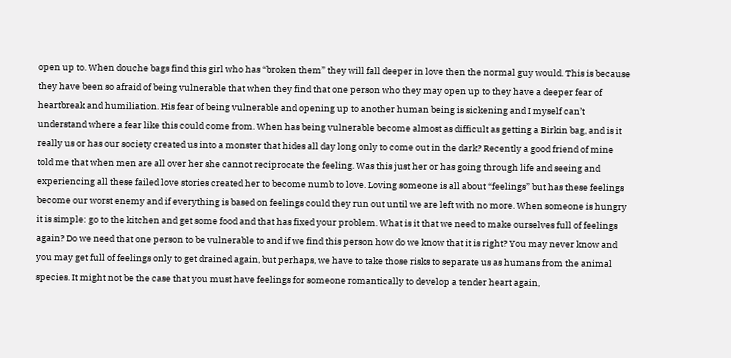open up to. When douche bags find this girl who has “broken them” they will fall deeper in love then the normal guy would. This is because they have been so afraid of being vulnerable that when they find that one person who they may open up to they have a deeper fear of heartbreak and humiliation. His fear of being vulnerable and opening up to another human being is sickening and I myself can’t understand where a fear like this could come from. When has being vulnerable become almost as difficult as getting a Birkin bag, and is it really us or has our society created us into a monster that hides all day long only to come out in the dark? Recently a good friend of mine told me that when men are all over her she cannot reciprocate the feeling. Was this just her or has going through life and seeing and experiencing all these failed love stories created her to become numb to love. Loving someone is all about “feelings” but has these feelings become our worst enemy and if everything is based on feelings could they run out until we are left with no more. When someone is hungry it is simple: go to the kitchen and get some food and that has fixed your problem. What is it that we need to make ourselves full of feelings again? Do we need that one person to be vulnerable to and if we find this person how do we know that it is right? You may never know and you may get full of feelings only to get drained again, but perhaps, we have to take those risks to separate us as humans from the animal species. It might not be the case that you must have feelings for someone romantically to develop a tender heart again,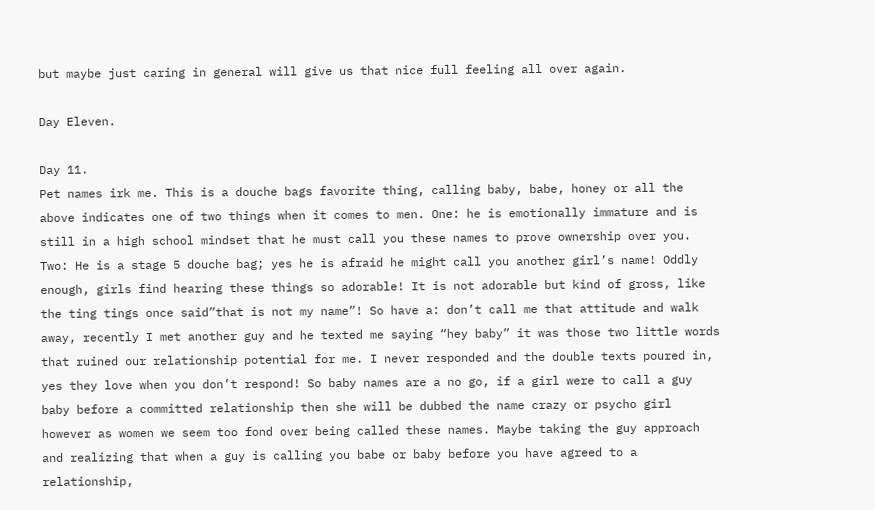but maybe just caring in general will give us that nice full feeling all over again.

Day Eleven.

Day 11.
Pet names irk me. This is a douche bags favorite thing, calling baby, babe, honey or all the above indicates one of two things when it comes to men. One: he is emotionally immature and is still in a high school mindset that he must call you these names to prove ownership over you. Two: He is a stage 5 douche bag; yes he is afraid he might call you another girl’s name! Oddly enough, girls find hearing these things so adorable! It is not adorable but kind of gross, like the ting tings once said”that is not my name”! So have a: don’t call me that attitude and walk away, recently I met another guy and he texted me saying “hey baby” it was those two little words that ruined our relationship potential for me. I never responded and the double texts poured in, yes they love when you don’t respond! So baby names are a no go, if a girl were to call a guy baby before a committed relationship then she will be dubbed the name crazy or psycho girl however as women we seem too fond over being called these names. Maybe taking the guy approach and realizing that when a guy is calling you babe or baby before you have agreed to a relationship,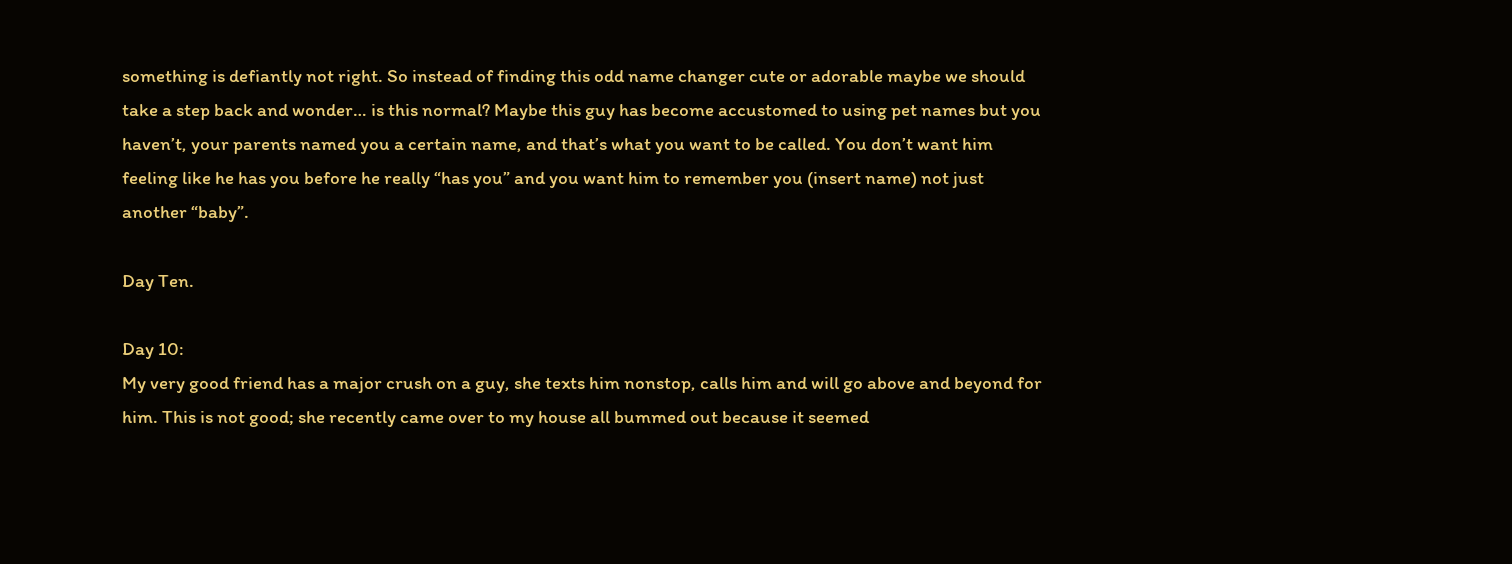something is defiantly not right. So instead of finding this odd name changer cute or adorable maybe we should take a step back and wonder… is this normal? Maybe this guy has become accustomed to using pet names but you haven’t, your parents named you a certain name, and that’s what you want to be called. You don’t want him feeling like he has you before he really “has you” and you want him to remember you (insert name) not just another “baby”.

Day Ten.

Day 10:
My very good friend has a major crush on a guy, she texts him nonstop, calls him and will go above and beyond for him. This is not good; she recently came over to my house all bummed out because it seemed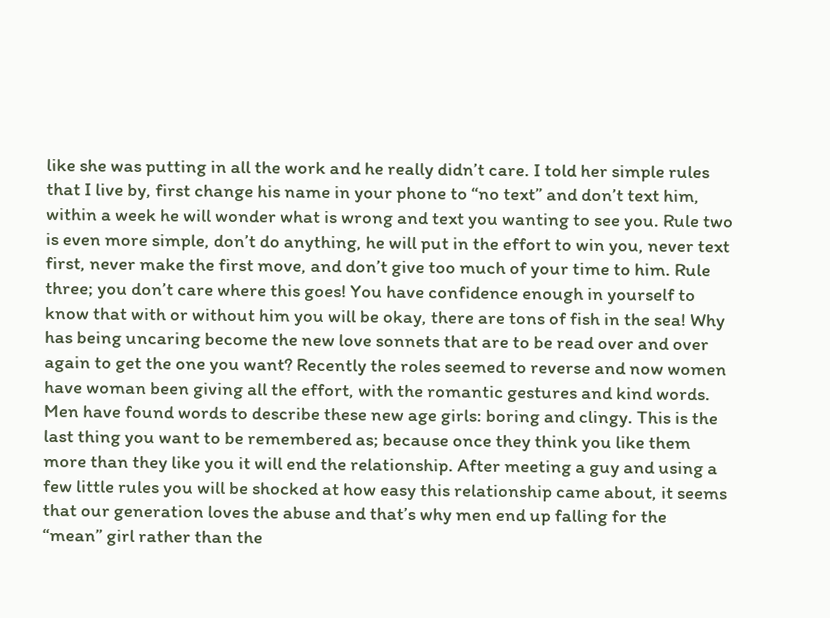like she was putting in all the work and he really didn’t care. I told her simple rules that I live by, first change his name in your phone to “no text” and don’t text him, within a week he will wonder what is wrong and text you wanting to see you. Rule two is even more simple, don’t do anything, he will put in the effort to win you, never text first, never make the first move, and don’t give too much of your time to him. Rule three; you don’t care where this goes! You have confidence enough in yourself to know that with or without him you will be okay, there are tons of fish in the sea! Why has being uncaring become the new love sonnets that are to be read over and over again to get the one you want? Recently the roles seemed to reverse and now women have woman been giving all the effort, with the romantic gestures and kind words. Men have found words to describe these new age girls: boring and clingy. This is the last thing you want to be remembered as; because once they think you like them more than they like you it will end the relationship. After meeting a guy and using a few little rules you will be shocked at how easy this relationship came about, it seems that our generation loves the abuse and that’s why men end up falling for the “mean” girl rather than the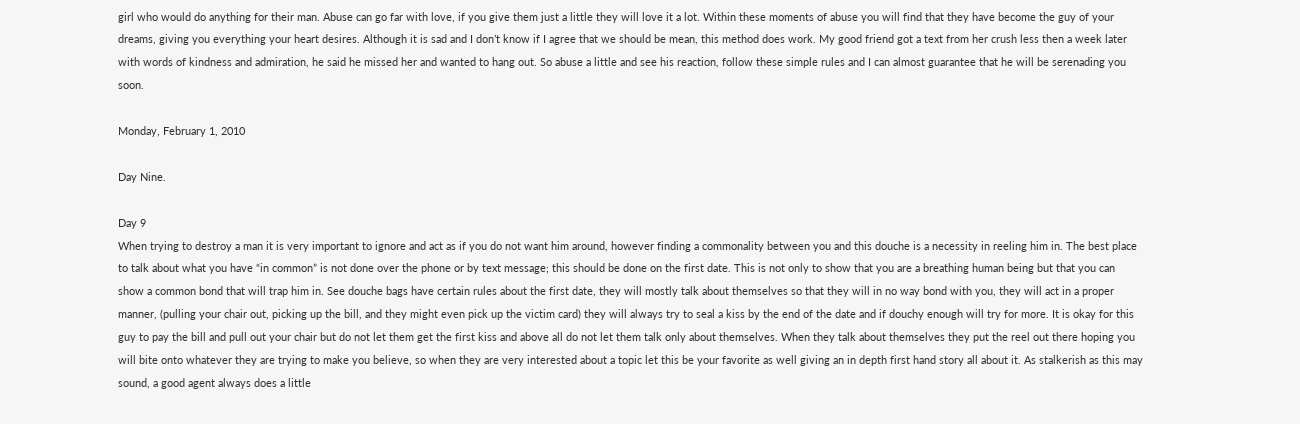girl who would do anything for their man. Abuse can go far with love, if you give them just a little they will love it a lot. Within these moments of abuse you will find that they have become the guy of your dreams, giving you everything your heart desires. Although it is sad and I don’t know if I agree that we should be mean, this method does work. My good friend got a text from her crush less then a week later with words of kindness and admiration, he said he missed her and wanted to hang out. So abuse a little and see his reaction, follow these simple rules and I can almost guarantee that he will be serenading you soon.

Monday, February 1, 2010

Day Nine.

Day 9
When trying to destroy a man it is very important to ignore and act as if you do not want him around, however finding a commonality between you and this douche is a necessity in reeling him in. The best place to talk about what you have “in common” is not done over the phone or by text message; this should be done on the first date. This is not only to show that you are a breathing human being but that you can show a common bond that will trap him in. See douche bags have certain rules about the first date, they will mostly talk about themselves so that they will in no way bond with you, they will act in a proper manner, (pulling your chair out, picking up the bill, and they might even pick up the victim card) they will always try to seal a kiss by the end of the date and if douchy enough will try for more. It is okay for this guy to pay the bill and pull out your chair but do not let them get the first kiss and above all do not let them talk only about themselves. When they talk about themselves they put the reel out there hoping you will bite onto whatever they are trying to make you believe, so when they are very interested about a topic let this be your favorite as well giving an in depth first hand story all about it. As stalkerish as this may sound, a good agent always does a little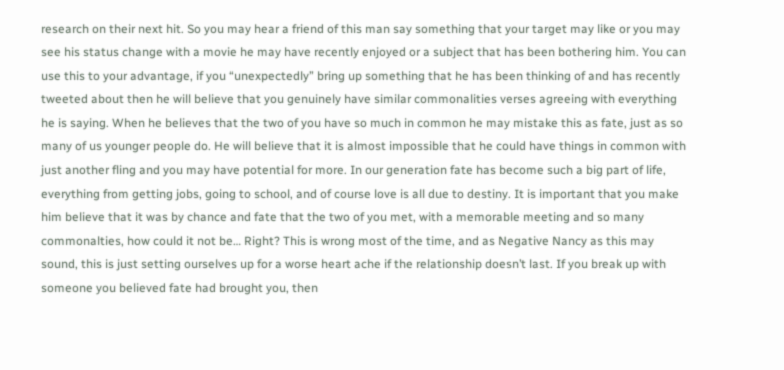research on their next hit. So you may hear a friend of this man say something that your target may like or you may see his status change with a movie he may have recently enjoyed or a subject that has been bothering him. You can use this to your advantage, if you “unexpectedly” bring up something that he has been thinking of and has recently tweeted about then he will believe that you genuinely have similar commonalities verses agreeing with everything he is saying. When he believes that the two of you have so much in common he may mistake this as fate, just as so many of us younger people do. He will believe that it is almost impossible that he could have things in common with just another fling and you may have potential for more. In our generation fate has become such a big part of life, everything from getting jobs, going to school, and of course love is all due to destiny. It is important that you make him believe that it was by chance and fate that the two of you met, with a memorable meeting and so many commonalties, how could it not be… Right? This is wrong most of the time, and as Negative Nancy as this may sound, this is just setting ourselves up for a worse heart ache if the relationship doesn’t last. If you break up with someone you believed fate had brought you, then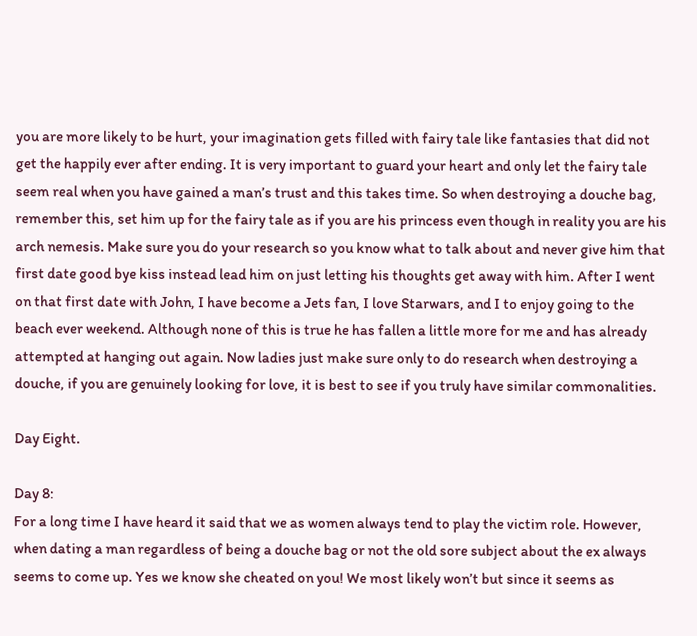you are more likely to be hurt, your imagination gets filled with fairy tale like fantasies that did not get the happily ever after ending. It is very important to guard your heart and only let the fairy tale seem real when you have gained a man’s trust and this takes time. So when destroying a douche bag, remember this, set him up for the fairy tale as if you are his princess even though in reality you are his arch nemesis. Make sure you do your research so you know what to talk about and never give him that first date good bye kiss instead lead him on just letting his thoughts get away with him. After I went on that first date with John, I have become a Jets fan, I love Starwars, and I to enjoy going to the beach ever weekend. Although none of this is true he has fallen a little more for me and has already attempted at hanging out again. Now ladies just make sure only to do research when destroying a douche, if you are genuinely looking for love, it is best to see if you truly have similar commonalities.

Day Eight.

Day 8:
For a long time I have heard it said that we as women always tend to play the victim role. However, when dating a man regardless of being a douche bag or not the old sore subject about the ex always seems to come up. Yes we know she cheated on you! We most likely won’t but since it seems as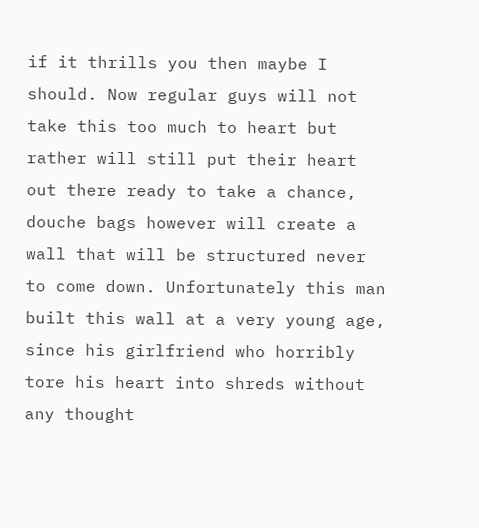if it thrills you then maybe I should. Now regular guys will not take this too much to heart but rather will still put their heart out there ready to take a chance, douche bags however will create a wall that will be structured never to come down. Unfortunately this man built this wall at a very young age, since his girlfriend who horribly tore his heart into shreds without any thought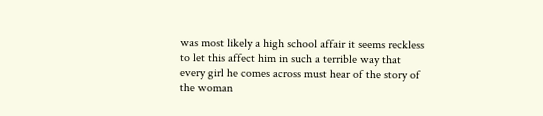was most likely a high school affair it seems reckless to let this affect him in such a terrible way that every girl he comes across must hear of the story of the woman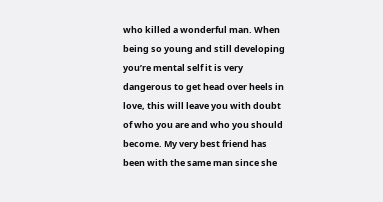who killed a wonderful man. When being so young and still developing you’re mental self it is very dangerous to get head over heels in love, this will leave you with doubt of who you are and who you should become. My very best friend has been with the same man since she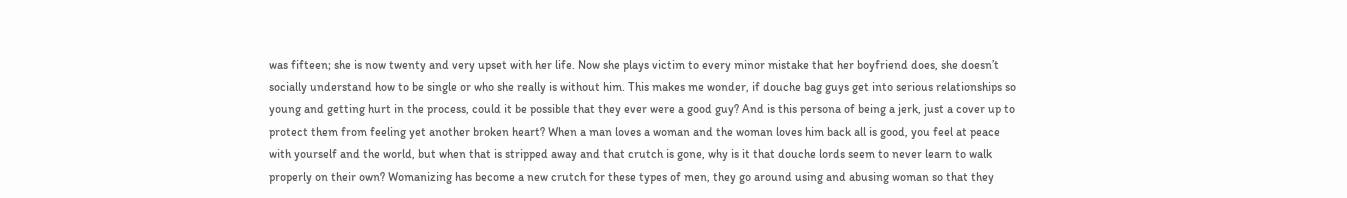was fifteen; she is now twenty and very upset with her life. Now she plays victim to every minor mistake that her boyfriend does, she doesn’t socially understand how to be single or who she really is without him. This makes me wonder, if douche bag guys get into serious relationships so young and getting hurt in the process, could it be possible that they ever were a good guy? And is this persona of being a jerk, just a cover up to protect them from feeling yet another broken heart? When a man loves a woman and the woman loves him back all is good, you feel at peace with yourself and the world, but when that is stripped away and that crutch is gone, why is it that douche lords seem to never learn to walk properly on their own? Womanizing has become a new crutch for these types of men, they go around using and abusing woman so that they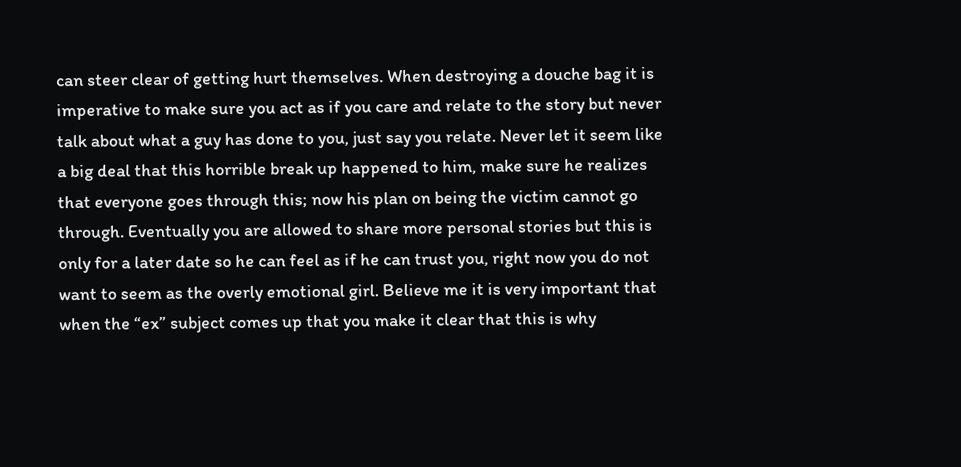can steer clear of getting hurt themselves. When destroying a douche bag it is imperative to make sure you act as if you care and relate to the story but never talk about what a guy has done to you, just say you relate. Never let it seem like a big deal that this horrible break up happened to him, make sure he realizes that everyone goes through this; now his plan on being the victim cannot go through. Eventually you are allowed to share more personal stories but this is only for a later date so he can feel as if he can trust you, right now you do not want to seem as the overly emotional girl. Believe me it is very important that when the “ex” subject comes up that you make it clear that this is why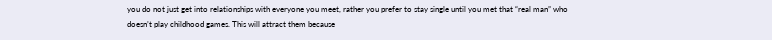you do not just get into relationships with everyone you meet, rather you prefer to stay single until you met that “real man” who doesn’t play childhood games. This will attract them because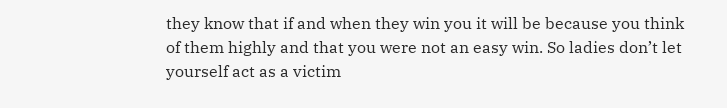they know that if and when they win you it will be because you think of them highly and that you were not an easy win. So ladies don’t let yourself act as a victim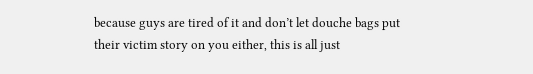because guys are tired of it and don’t let douche bags put their victim story on you either, this is all just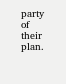party of their plan.